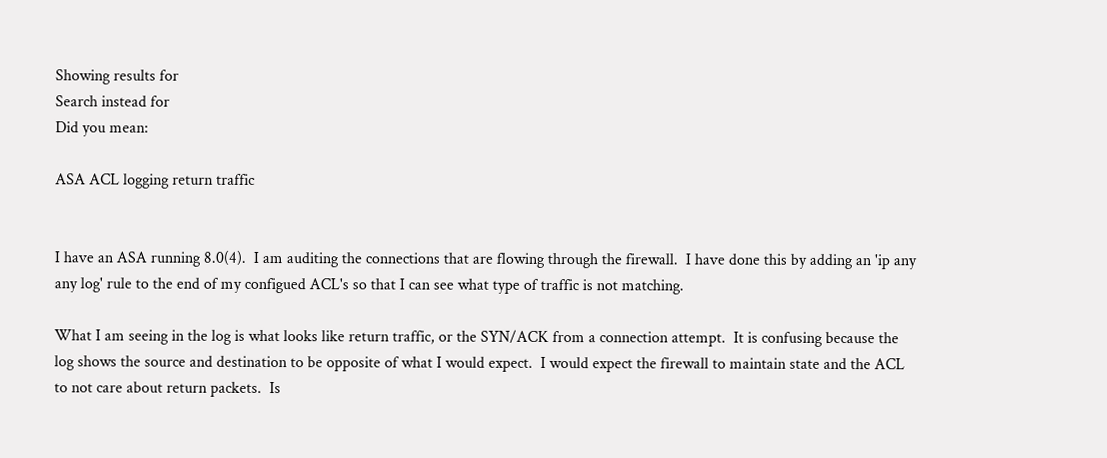Showing results for
Search instead for
Did you mean:

ASA ACL logging return traffic


I have an ASA running 8.0(4).  I am auditing the connections that are flowing through the firewall.  I have done this by adding an 'ip any any log' rule to the end of my configued ACL's so that I can see what type of traffic is not matching.

What I am seeing in the log is what looks like return traffic, or the SYN/ACK from a connection attempt.  It is confusing because the log shows the source and destination to be opposite of what I would expect.  I would expect the firewall to maintain state and the ACL to not care about return packets.  Is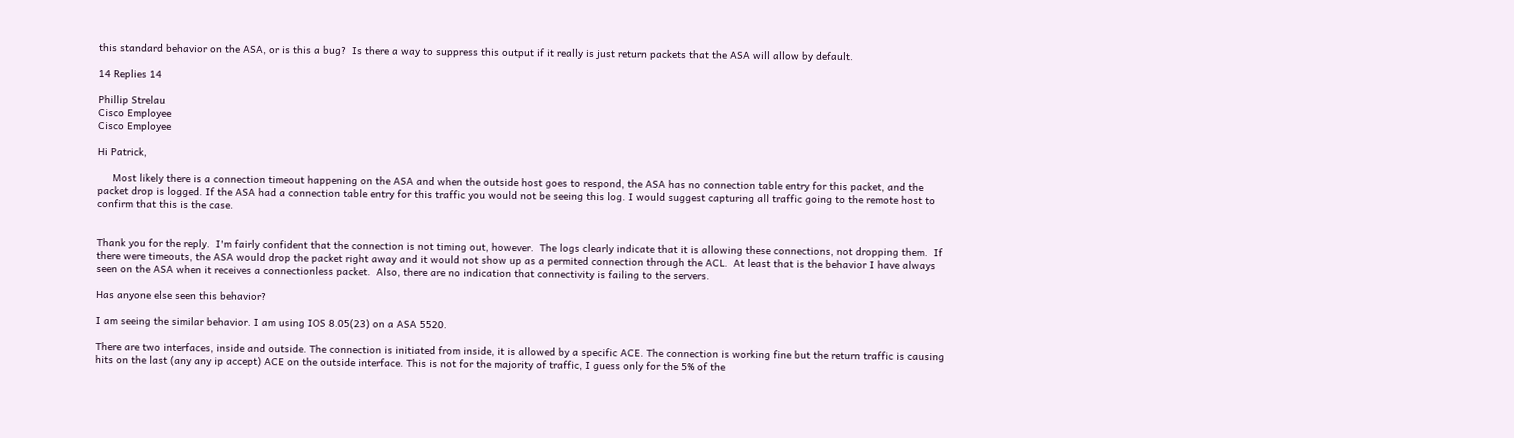this standard behavior on the ASA, or is this a bug?  Is there a way to suppress this output if it really is just return packets that the ASA will allow by default.

14 Replies 14

Phillip Strelau
Cisco Employee
Cisco Employee

Hi Patrick,

     Most likely there is a connection timeout happening on the ASA and when the outside host goes to respond, the ASA has no connection table entry for this packet, and the packet drop is logged. If the ASA had a connection table entry for this traffic you would not be seeing this log. I would suggest capturing all traffic going to the remote host to confirm that this is the case.


Thank you for the reply.  I'm fairly confident that the connection is not timing out, however.  The logs clearly indicate that it is allowing these connections, not dropping them.  If there were timeouts, the ASA would drop the packet right away and it would not show up as a permited connection through the ACL.  At least that is the behavior I have always seen on the ASA when it receives a connectionless packet.  Also, there are no indication that connectivity is failing to the servers.

Has anyone else seen this behavior?

I am seeing the similar behavior. I am using IOS 8.05(23) on a ASA 5520.

There are two interfaces, inside and outside. The connection is initiated from inside, it is allowed by a specific ACE. The connection is working fine but the return traffic is causing hits on the last (any any ip accept) ACE on the outside interface. This is not for the majority of traffic, I guess only for the 5% of the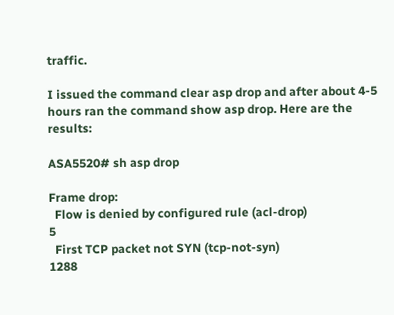traffic.

I issued the command clear asp drop and after about 4-5 hours ran the command show asp drop. Here are the results:

ASA5520# sh asp drop

Frame drop:
  Flow is denied by configured rule (acl-drop)                                 5
  First TCP packet not SYN (tcp-not-syn)                                    1288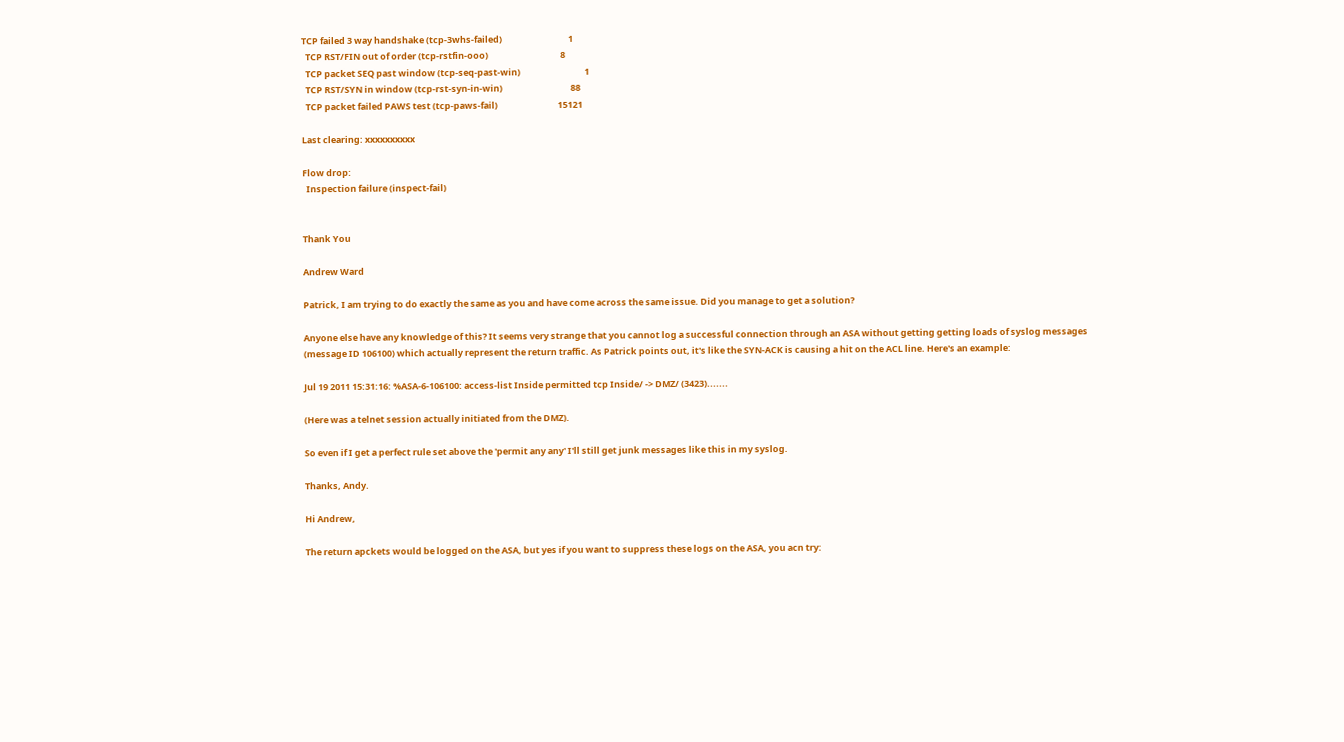TCP failed 3 way handshake (tcp-3whs-failed)                                 1
  TCP RST/FIN out of order (tcp-rstfin-ooo)                                    8
  TCP packet SEQ past window (tcp-seq-past-win)                                1
  TCP RST/SYN in window (tcp-rst-syn-in-win)                                  88
  TCP packet failed PAWS test (tcp-paws-fail)                              15121

Last clearing: xxxxxxxxxx

Flow drop:
  Inspection failure (inspect-fail)


Thank You

Andrew Ward

Patrick, I am trying to do exactly the same as you and have come across the same issue. Did you manage to get a solution?

Anyone else have any knowledge of this? It seems very strange that you cannot log a successful connection through an ASA without getting getting loads of syslog messages (message ID 106100) which actually represent the return traffic. As Patrick points out, it's like the SYN-ACK is causing a hit on the ACL line. Here's an example:

Jul 19 2011 15:31:16: %ASA-6-106100: access-list Inside permitted tcp Inside/ -> DMZ/ (3423).......

(Here was a telnet session actually initiated from the DMZ).

So even if I get a perfect rule set above the 'permit any any' I'll still get junk messages like this in my syslog.

Thanks, Andy.

Hi Andrew,

The return apckets would be logged on the ASA, but yes if you want to suppress these logs on the ASA, you acn try: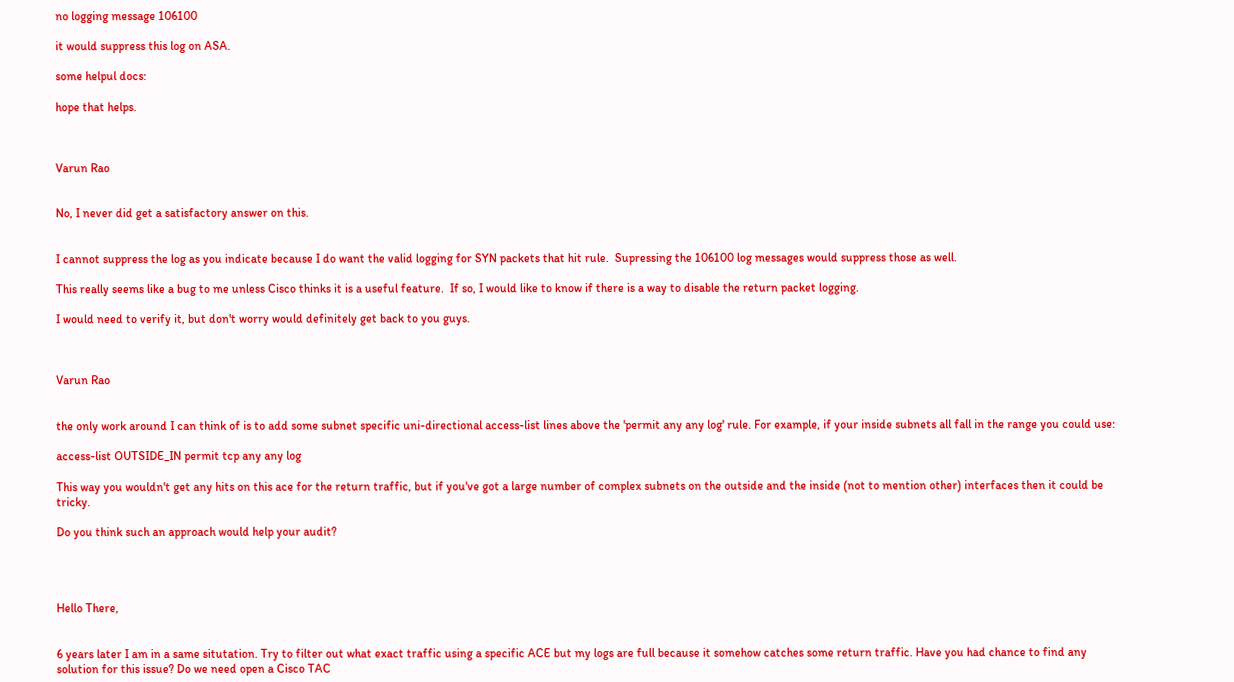no logging message 106100

it would suppress this log on ASA.

some helpul docs:

hope that helps.



Varun Rao


No, I never did get a satisfactory answer on this.


I cannot suppress the log as you indicate because I do want the valid logging for SYN packets that hit rule.  Supressing the 106100 log messages would suppress those as well.

This really seems like a bug to me unless Cisco thinks it is a useful feature.  If so, I would like to know if there is a way to disable the return packet logging.

I would need to verify it, but don't worry would definitely get back to you guys.



Varun Rao


the only work around I can think of is to add some subnet specific uni-directional access-list lines above the 'permit any any log' rule. For example, if your inside subnets all fall in the range you could use:

access-list OUTSIDE_IN permit tcp any any log

This way you wouldn't get any hits on this ace for the return traffic, but if you've got a large number of complex subnets on the outside and the inside (not to mention other) interfaces then it could be tricky.

Do you think such an approach would help your audit?




Hello There,


6 years later I am in a same situtation. Try to filter out what exact traffic using a specific ACE but my logs are full because it somehow catches some return traffic. Have you had chance to find any solution for this issue? Do we need open a Cisco TAC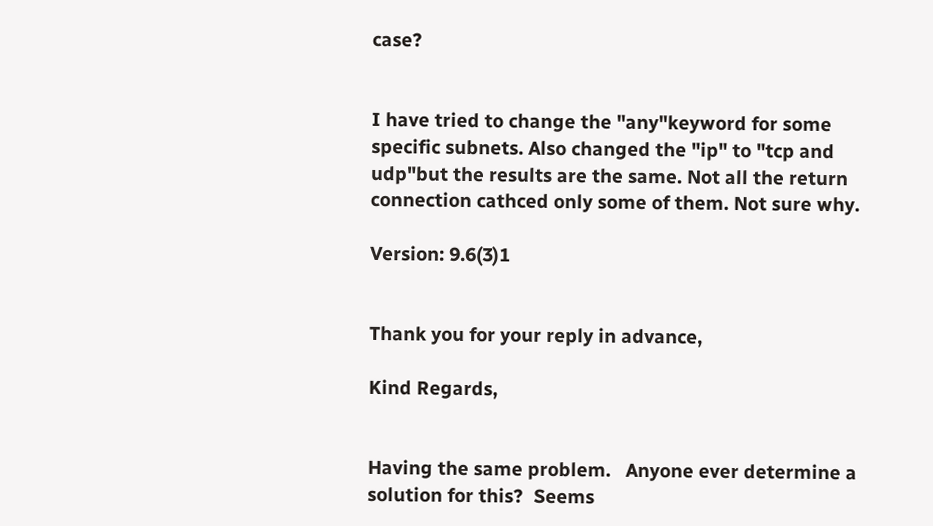case?


I have tried to change the "any"keyword for some specific subnets. Also changed the "ip" to "tcp and udp"but the results are the same. Not all the return connection cathced only some of them. Not sure why.

Version: 9.6(3)1


Thank you for your reply in advance,

Kind Regards,


Having the same problem.   Anyone ever determine a solution for this?  Seems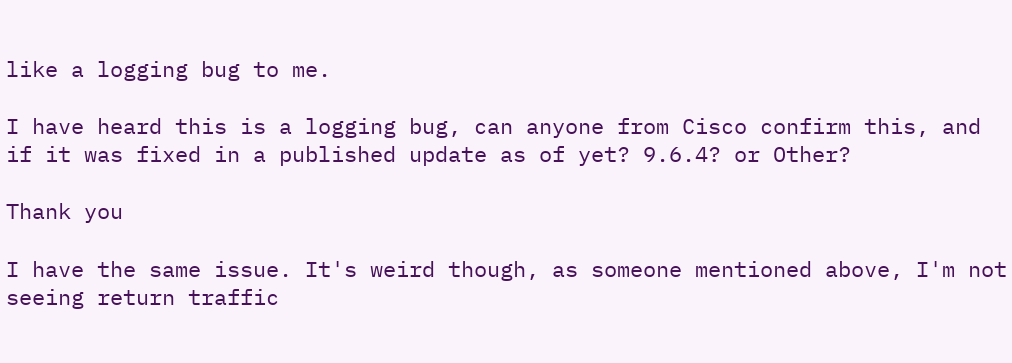like a logging bug to me.

I have heard this is a logging bug, can anyone from Cisco confirm this, and if it was fixed in a published update as of yet? 9.6.4? or Other?

Thank you

I have the same issue. It's weird though, as someone mentioned above, I'm not seeing return traffic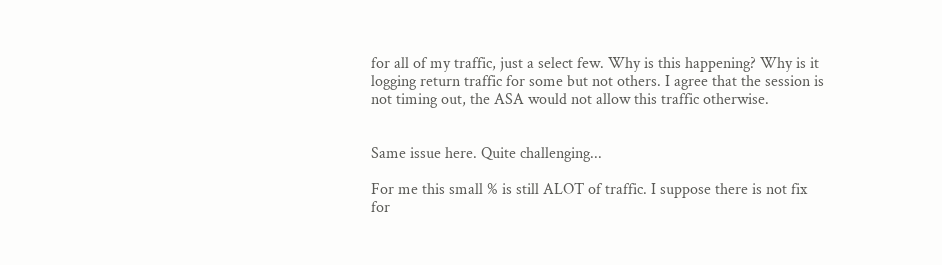for all of my traffic, just a select few. Why is this happening? Why is it logging return traffic for some but not others. I agree that the session is not timing out, the ASA would not allow this traffic otherwise.


Same issue here. Quite challenging...

For me this small % is still ALOT of traffic. I suppose there is not fix for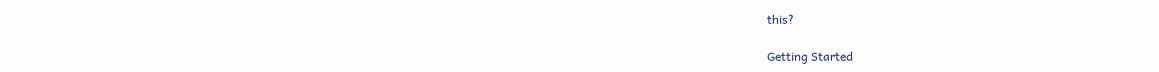this?

Getting Started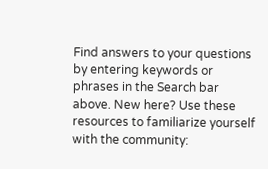Find answers to your questions by entering keywords or phrases in the Search bar above. New here? Use these resources to familiarize yourself with the community: